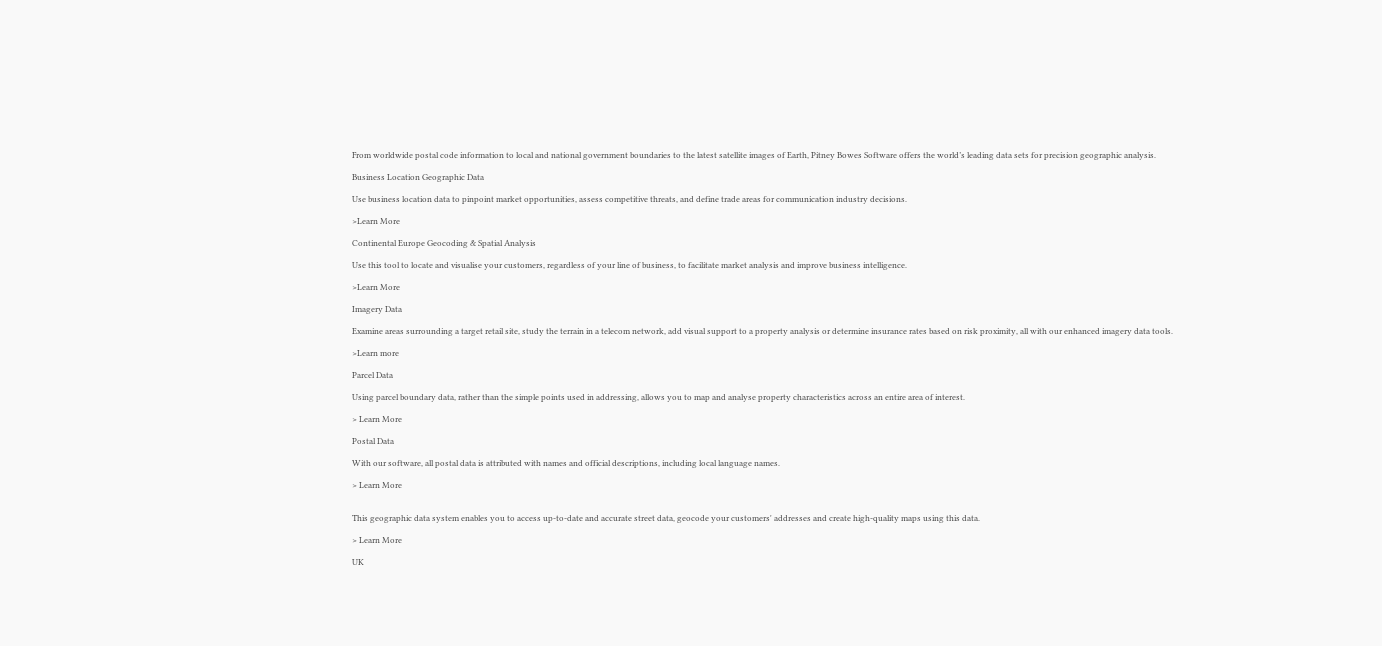From worldwide postal code information to local and national government boundaries to the latest satellite images of Earth, Pitney Bowes Software offers the world’s leading data sets for precision geographic analysis.

Business Location Geographic Data

Use business location data to pinpoint market opportunities, assess competitive threats, and define trade areas for communication industry decisions.

>Learn More

Continental Europe Geocoding & Spatial Analysis

Use this tool to locate and visualise your customers, regardless of your line of business, to facilitate market analysis and improve business intelligence.

>Learn More

Imagery Data

Examine areas surrounding a target retail site, study the terrain in a telecom network, add visual support to a property analysis or determine insurance rates based on risk proximity, all with our enhanced imagery data tools.

>Learn more

Parcel Data

Using parcel boundary data, rather than the simple points used in addressing, allows you to map and analyse property characteristics across an entire area of interest.

> Learn More

Postal Data

With our software, all postal data is attributed with names and official descriptions, including local language names.

> Learn More


This geographic data system enables you to access up-to-date and accurate street data, geocode your customers' addresses and create high-quality maps using this data.

> Learn More

UK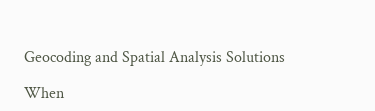Geocoding and Spatial Analysis Solutions

When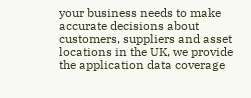your business needs to make accurate decisions about customers, suppliers and asset locations in the UK, we provide the application data coverage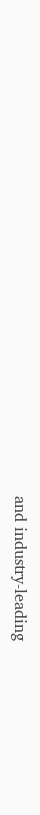and industry-leading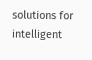solutions for intelligent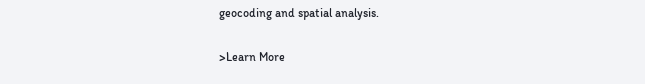geocoding and spatial analysis.

>Learn More